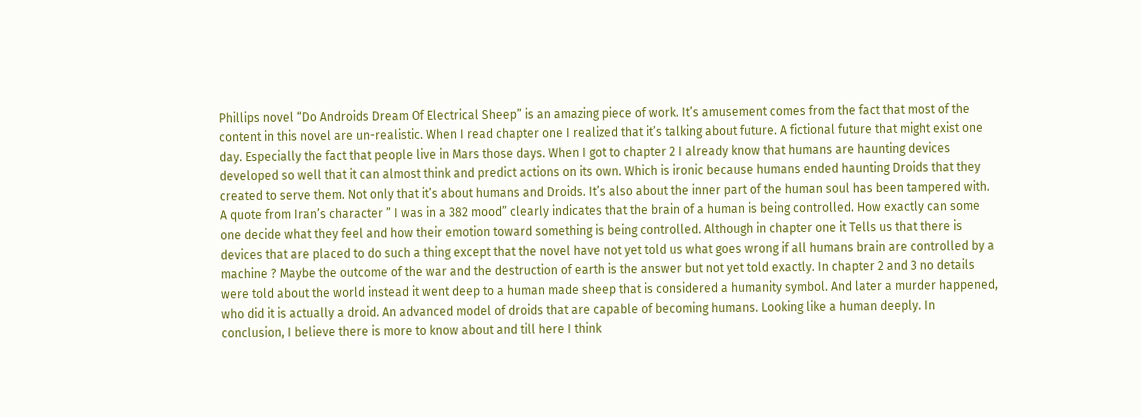Phillips novel “Do Androids Dream Of Electrical Sheep” is an amazing piece of work. It’s amusement comes from the fact that most of the content in this novel are un-realistic. When I read chapter one I realized that it’s talking about future. A fictional future that might exist one day. Especially the fact that people live in Mars those days. When I got to chapter 2 I already know that humans are haunting devices developed so well that it can almost think and predict actions on its own. Which is ironic because humans ended haunting Droids that they created to serve them. Not only that it’s about humans and Droids. It’s also about the inner part of the human soul has been tampered with. A quote from Iran’s character ” I was in a 382 mood” clearly indicates that the brain of a human is being controlled. How exactly can some one decide what they feel and how their emotion toward something is being controlled. Although in chapter one it Tells us that there is devices that are placed to do such a thing except that the novel have not yet told us what goes wrong if all humans brain are controlled by a machine ? Maybe the outcome of the war and the destruction of earth is the answer but not yet told exactly. In chapter 2 and 3 no details were told about the world instead it went deep to a human made sheep that is considered a humanity symbol. And later a murder happened, who did it is actually a droid. An advanced model of droids that are capable of becoming humans. Looking like a human deeply. In conclusion, I believe there is more to know about and till here I think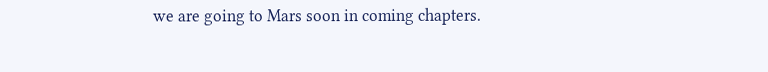we are going to Mars soon in coming chapters.